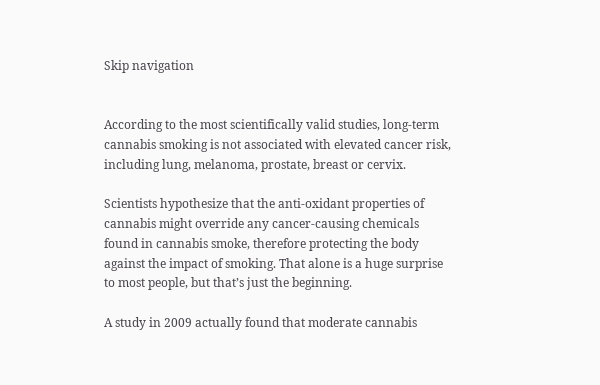Skip navigation


According to the most scientifically valid studies, long-term cannabis smoking is not associated with elevated cancer risk, including lung, melanoma, prostate, breast or cervix.

Scientists hypothesize that the anti-oxidant properties of cannabis might override any cancer-causing chemicals found in cannabis smoke, therefore protecting the body against the impact of smoking. That alone is a huge surprise to most people, but that’s just the beginning.

A study in 2009 actually found that moderate cannabis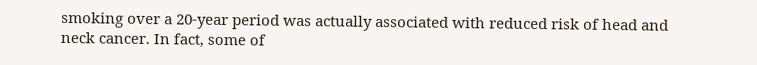smoking over a 20-year period was actually associated with reduced risk of head and neck cancer. In fact, some of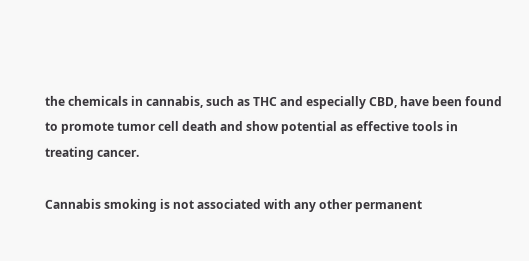the chemicals in cannabis, such as THC and especially CBD, have been found to promote tumor cell death and show potential as effective tools in treating cancer.

Cannabis smoking is not associated with any other permanent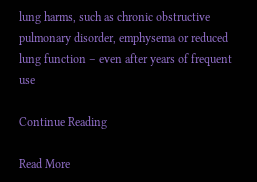lung harms, such as chronic obstructive pulmonary disorder, emphysema or reduced lung function – even after years of frequent use

Continue Reading

Read More